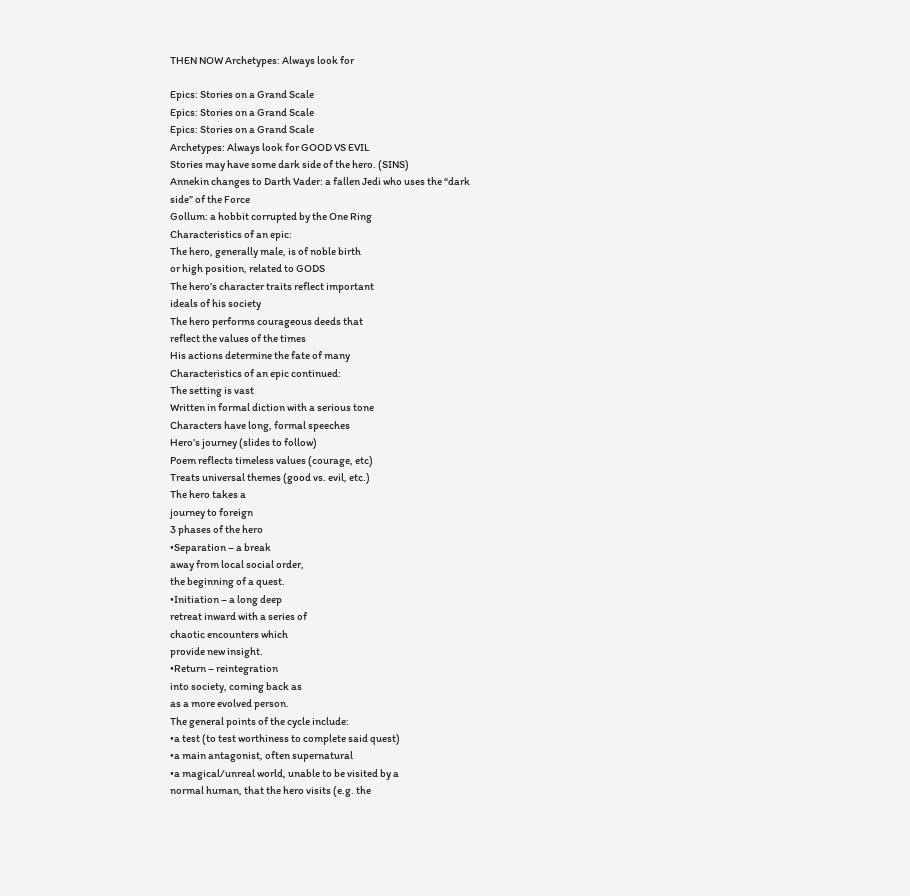THEN NOW Archetypes: Always look for

Epics: Stories on a Grand Scale
Epics: Stories on a Grand Scale
Epics: Stories on a Grand Scale
Archetypes: Always look for GOOD VS EVIL
Stories may have some dark side of the hero. (SINS)
Annekin changes to Darth Vader: a fallen Jedi who uses the “dark
side” of the Force
Gollum: a hobbit corrupted by the One Ring
Characteristics of an epic:
The hero, generally male, is of noble birth
or high position, related to GODS
The hero’s character traits reflect important
ideals of his society
The hero performs courageous deeds that
reflect the values of the times
His actions determine the fate of many
Characteristics of an epic continued:
The setting is vast
Written in formal diction with a serious tone
Characters have long, formal speeches
Hero’s journey (slides to follow)
Poem reflects timeless values (courage, etc)
Treats universal themes (good vs. evil, etc.)
The hero takes a
journey to foreign
3 phases of the hero
•Separation – a break
away from local social order,
the beginning of a quest.
•Initiation – a long deep
retreat inward with a series of
chaotic encounters which
provide new insight.
•Return – reintegration
into society, coming back as
as a more evolved person.
The general points of the cycle include:
•a test (to test worthiness to complete said quest)
•a main antagonist, often supernatural
•a magical/unreal world, unable to be visited by a
normal human, that the hero visits (e.g. the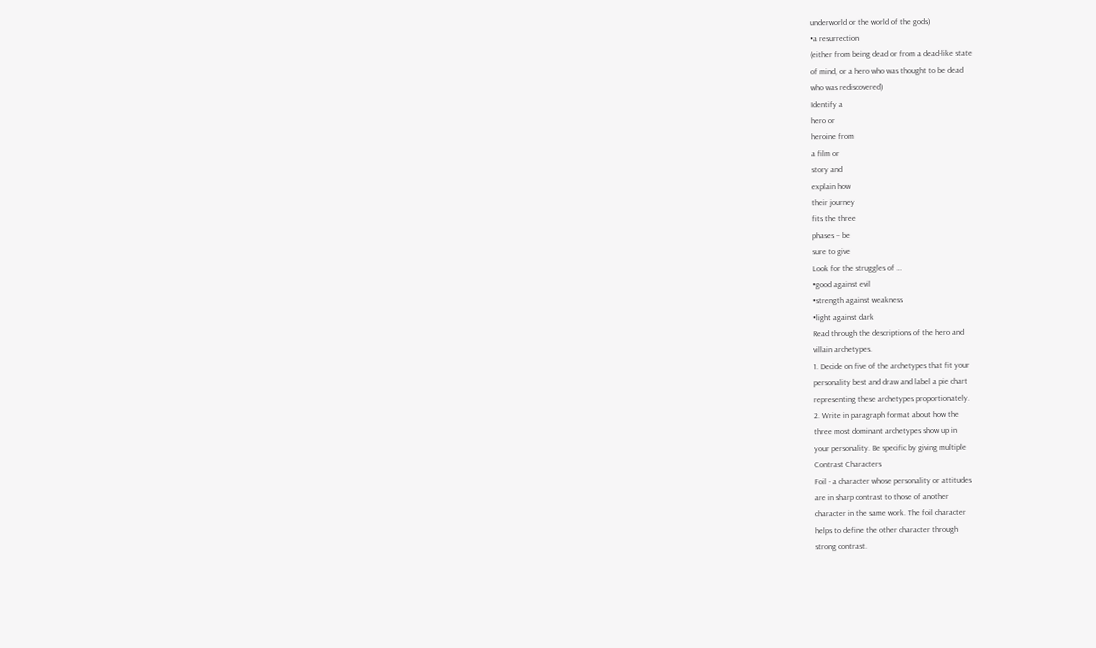underworld or the world of the gods)
•a resurrection
(either from being dead or from a dead-like state
of mind, or a hero who was thought to be dead
who was rediscovered)
Identify a
hero or
heroine from
a film or
story and
explain how
their journey
fits the three
phases – be
sure to give
Look for the struggles of …
•good against evil
•strength against weakness
•light against dark
Read through the descriptions of the hero and
villain archetypes.
1. Decide on five of the archetypes that fit your
personality best and draw and label a pie chart
representing these archetypes proportionately.
2. Write in paragraph format about how the
three most dominant archetypes show up in
your personality. Be specific by giving multiple
Contrast Characters
Foil - a character whose personality or attitudes
are in sharp contrast to those of another
character in the same work. The foil character
helps to define the other character through
strong contrast.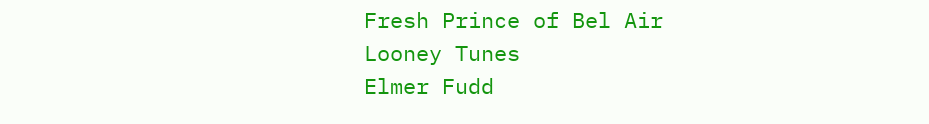Fresh Prince of Bel Air
Looney Tunes
Elmer Fudd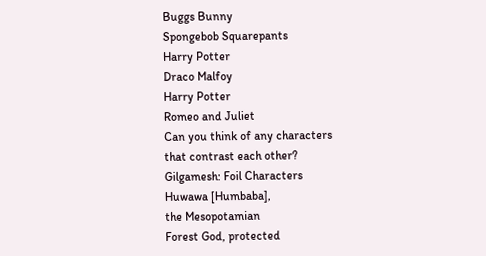Buggs Bunny
Spongebob Squarepants
Harry Potter
Draco Malfoy
Harry Potter
Romeo and Juliet
Can you think of any characters
that contrast each other?
Gilgamesh: Foil Characters
Huwawa [Humbaba],
the Mesopotamian
Forest God, protected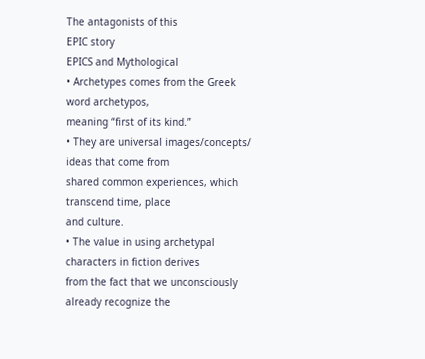The antagonists of this
EPIC story
EPICS and Mythological
• Archetypes comes from the Greek word archetypos,
meaning “first of its kind.”
• They are universal images/concepts/ ideas that come from
shared common experiences, which transcend time, place
and culture.
• The value in using archetypal characters in fiction derives
from the fact that we unconsciously already recognize the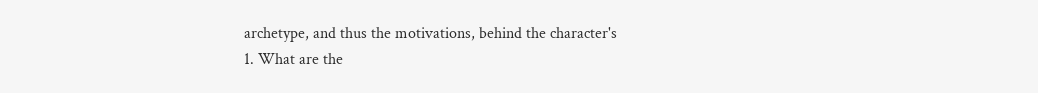archetype, and thus the motivations, behind the character's
1. What are the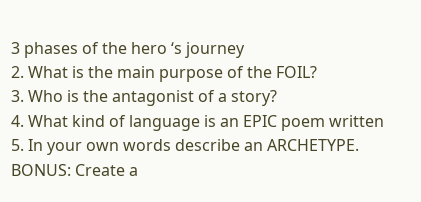3 phases of the hero ‘s journey
2. What is the main purpose of the FOIL?
3. Who is the antagonist of a story?
4. What kind of language is an EPIC poem written
5. In your own words describe an ARCHETYPE.
BONUS: Create a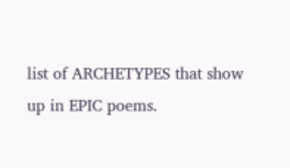list of ARCHETYPES that show
up in EPIC poems.